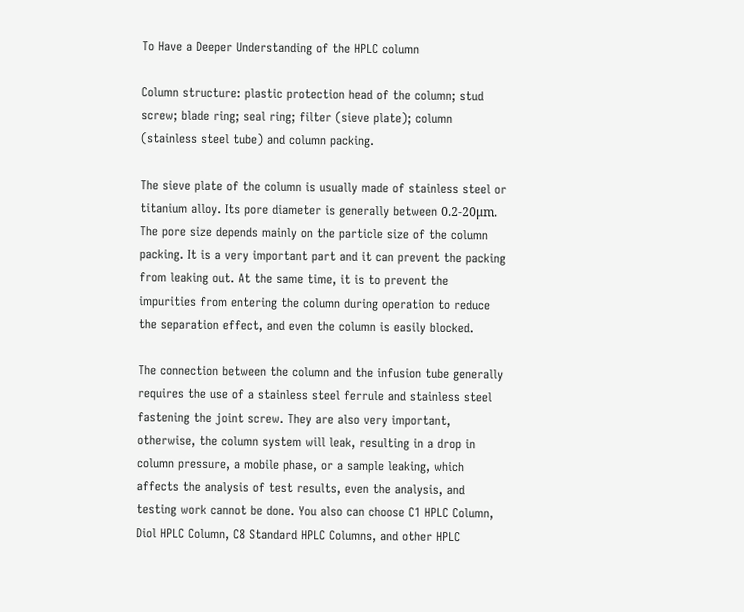To Have a Deeper Understanding of the HPLC column

Column structure: plastic protection head of the column; stud screw; blade ring; seal ring; filter (sieve plate); column (stainless steel tube) and column packing.

The sieve plate of the column is usually made of stainless steel or titanium alloy. Its pore diameter is generally between 0.2-20μm. The pore size depends mainly on the particle size of the column packing. It is a very important part and it can prevent the packing from leaking out. At the same time, it is to prevent the impurities from entering the column during operation to reduce the separation effect, and even the column is easily blocked.

The connection between the column and the infusion tube generally requires the use of a stainless steel ferrule and stainless steel fastening the joint screw. They are also very important, otherwise, the column system will leak, resulting in a drop in column pressure, a mobile phase, or a sample leaking, which affects the analysis of test results, even the analysis, and testing work cannot be done. You also can choose C1 HPLC Column, Diol HPLC Column, C8 Standard HPLC Columns, and other HPLC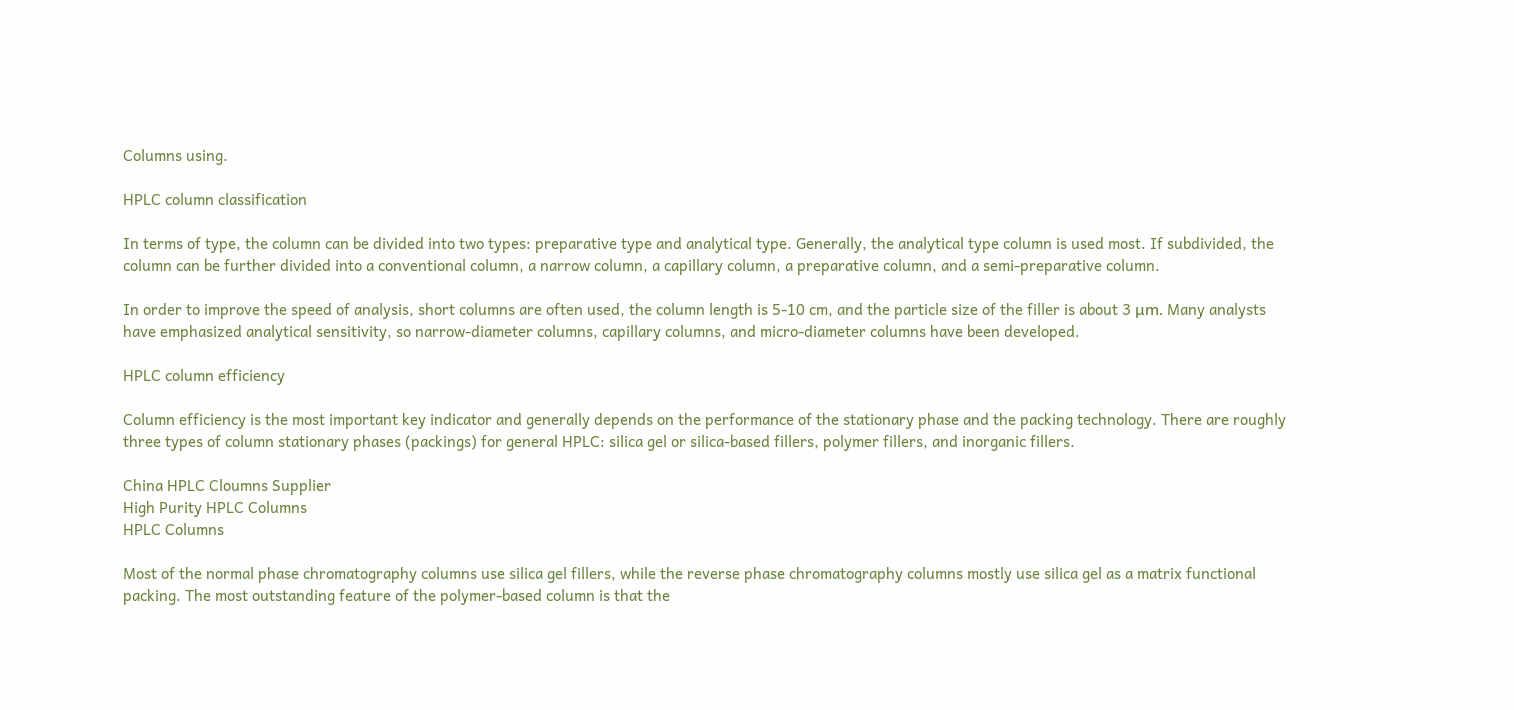Columns using.

HPLC column classification

In terms of type, the column can be divided into two types: preparative type and analytical type. Generally, the analytical type column is used most. If subdivided, the column can be further divided into a conventional column, a narrow column, a capillary column, a preparative column, and a semi-preparative column.

In order to improve the speed of analysis, short columns are often used, the column length is 5-10 cm, and the particle size of the filler is about 3 μm. Many analysts have emphasized analytical sensitivity, so narrow-diameter columns, capillary columns, and micro-diameter columns have been developed.

HPLC column efficiency

Column efficiency is the most important key indicator and generally depends on the performance of the stationary phase and the packing technology. There are roughly three types of column stationary phases (packings) for general HPLC: silica gel or silica-based fillers, polymer fillers, and inorganic fillers.

China HPLC Cloumns Supplier
High Purity HPLC Columns
HPLC Columns

Most of the normal phase chromatography columns use silica gel fillers, while the reverse phase chromatography columns mostly use silica gel as a matrix functional packing. The most outstanding feature of the polymer-based column is that the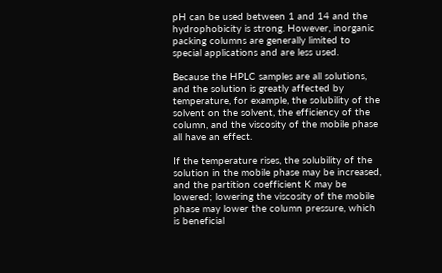pH can be used between 1 and 14 and the hydrophobicity is strong. However, inorganic packing columns are generally limited to special applications and are less used.

Because the HPLC samples are all solutions, and the solution is greatly affected by temperature, for example, the solubility of the solvent on the solvent, the efficiency of the column, and the viscosity of the mobile phase all have an effect.

If the temperature rises, the solubility of the solution in the mobile phase may be increased, and the partition coefficient K may be lowered; lowering the viscosity of the mobile phase may lower the column pressure, which is beneficial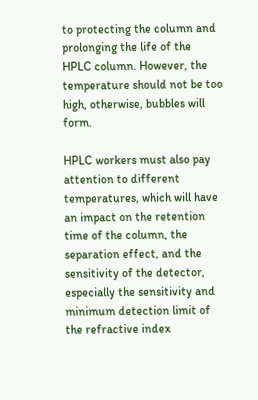to protecting the column and prolonging the life of the HPLC column. However, the temperature should not be too high, otherwise, bubbles will form.

HPLC workers must also pay attention to different temperatures, which will have an impact on the retention time of the column, the separation effect, and the sensitivity of the detector, especially the sensitivity and minimum detection limit of the refractive index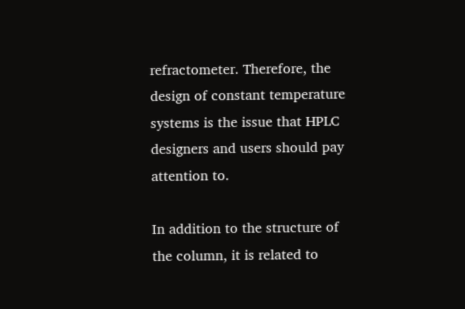refractometer. Therefore, the design of constant temperature systems is the issue that HPLC designers and users should pay attention to.

In addition to the structure of the column, it is related to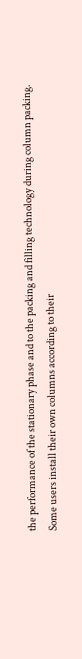the performance of the stationary phase and to the packing and filling technology during column packing. Some users install their own columns according to their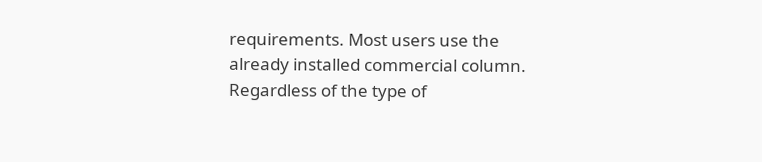requirements. Most users use the already installed commercial column. Regardless of the type of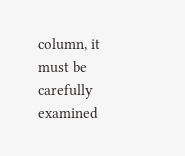column, it must be carefully examined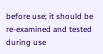before use; it should be re-examined and tested during use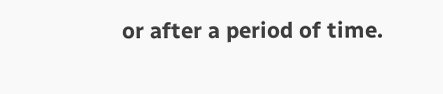or after a period of time.